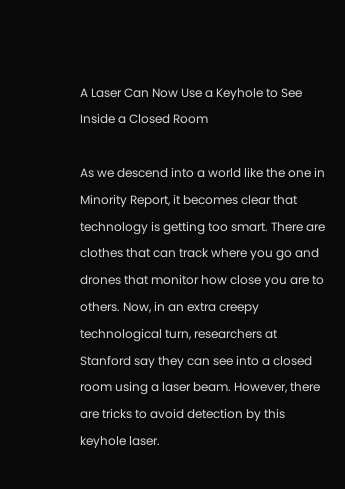A Laser Can Now Use a Keyhole to See Inside a Closed Room

As we descend into a world like the one in Minority Report, it becomes clear that technology is getting too smart. There are clothes that can track where you go and drones that monitor how close you are to others. Now, in an extra creepy technological turn, researchers at Stanford say they can see into a closed room using a laser beam. However, there are tricks to avoid detection by this keyhole laser.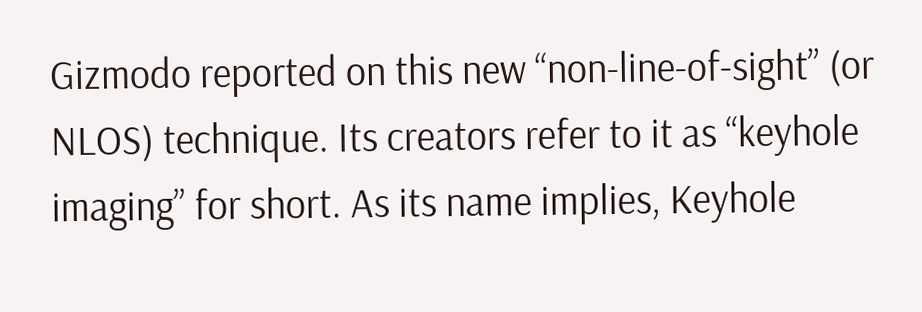Gizmodo reported on this new “non-line-of-sight” (or NLOS) technique. Its creators refer to it as “keyhole imaging” for short. As its name implies, Keyhole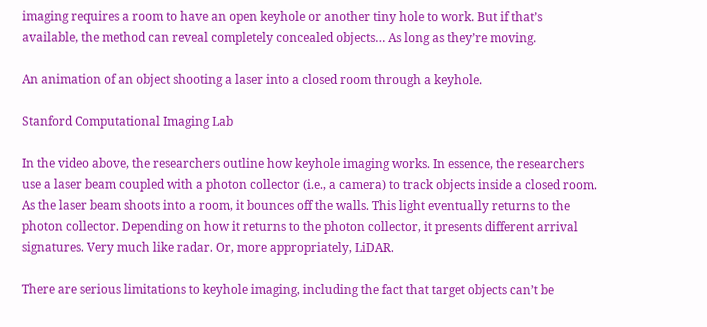imaging requires a room to have an open keyhole or another tiny hole to work. But if that’s available, the method can reveal completely concealed objects… As long as they’re moving.

An animation of an object shooting a laser into a closed room through a keyhole.

Stanford Computational Imaging Lab

In the video above, the researchers outline how keyhole imaging works. In essence, the researchers use a laser beam coupled with a photon collector (i.e., a camera) to track objects inside a closed room. As the laser beam shoots into a room, it bounces off the walls. This light eventually returns to the photon collector. Depending on how it returns to the photon collector, it presents different arrival signatures. Very much like radar. Or, more appropriately, LiDAR.

There are serious limitations to keyhole imaging, including the fact that target objects can’t be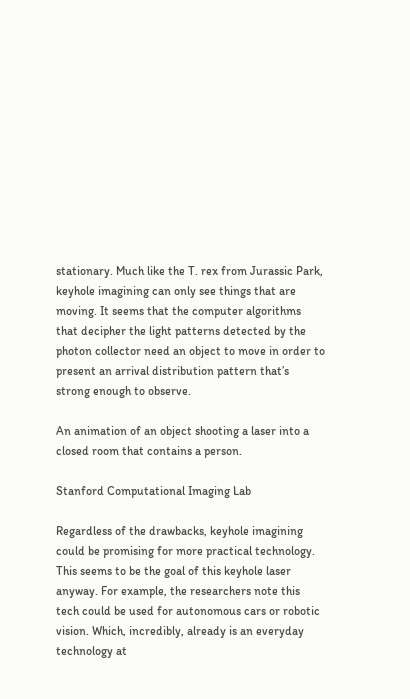stationary. Much like the T. rex from Jurassic Park, keyhole imagining can only see things that are moving. It seems that the computer algorithms that decipher the light patterns detected by the photon collector need an object to move in order to present an arrival distribution pattern that’s strong enough to observe.

An animation of an object shooting a laser into a closed room that contains a person.

Stanford Computational Imaging Lab

Regardless of the drawbacks, keyhole imagining could be promising for more practical technology. This seems to be the goal of this keyhole laser anyway. For example, the researchers note this tech could be used for autonomous cars or robotic vision. Which, incredibly, already is an everyday technology at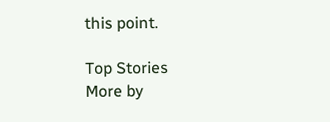this point.

Top Stories
More by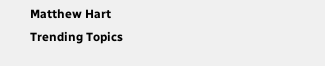Matthew Hart
Trending Topics